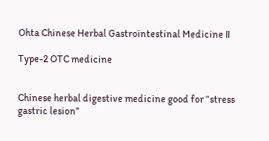Ohta Chinese Herbal Gastrointestinal Medicine Ⅱ

Type-2 OTC medicine


Chinese herbal digestive medicine good for “stress gastric lesion”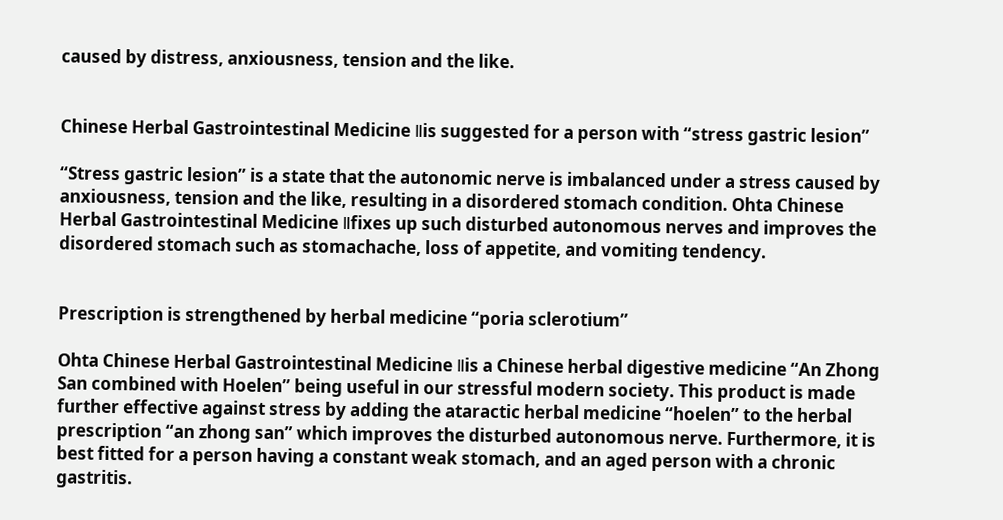caused by distress, anxiousness, tension and the like.


Chinese Herbal Gastrointestinal Medicine Ⅱis suggested for a person with “stress gastric lesion”

“Stress gastric lesion” is a state that the autonomic nerve is imbalanced under a stress caused by anxiousness, tension and the like, resulting in a disordered stomach condition. Ohta Chinese Herbal Gastrointestinal Medicine Ⅱfixes up such disturbed autonomous nerves and improves the disordered stomach such as stomachache, loss of appetite, and vomiting tendency.


Prescription is strengthened by herbal medicine “poria sclerotium”

Ohta Chinese Herbal Gastrointestinal Medicine Ⅱis a Chinese herbal digestive medicine “An Zhong San combined with Hoelen” being useful in our stressful modern society. This product is made further effective against stress by adding the ataractic herbal medicine “hoelen” to the herbal prescription “an zhong san” which improves the disturbed autonomous nerve. Furthermore, it is best fitted for a person having a constant weak stomach, and an aged person with a chronic gastritis.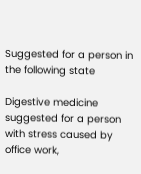Suggested for a person in the following state

Digestive medicine suggested for a person with stress caused by office work,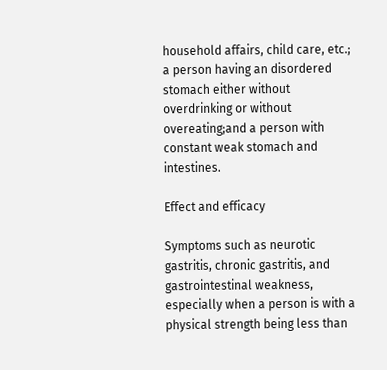household affairs, child care, etc.; a person having an disordered stomach either without overdrinking or without overeating;and a person with constant weak stomach and intestines.

Effect and efficacy

Symptoms such as neurotic gastritis, chronic gastritis, and gastrointestinal weakness, especially when a person is with a physical strength being less than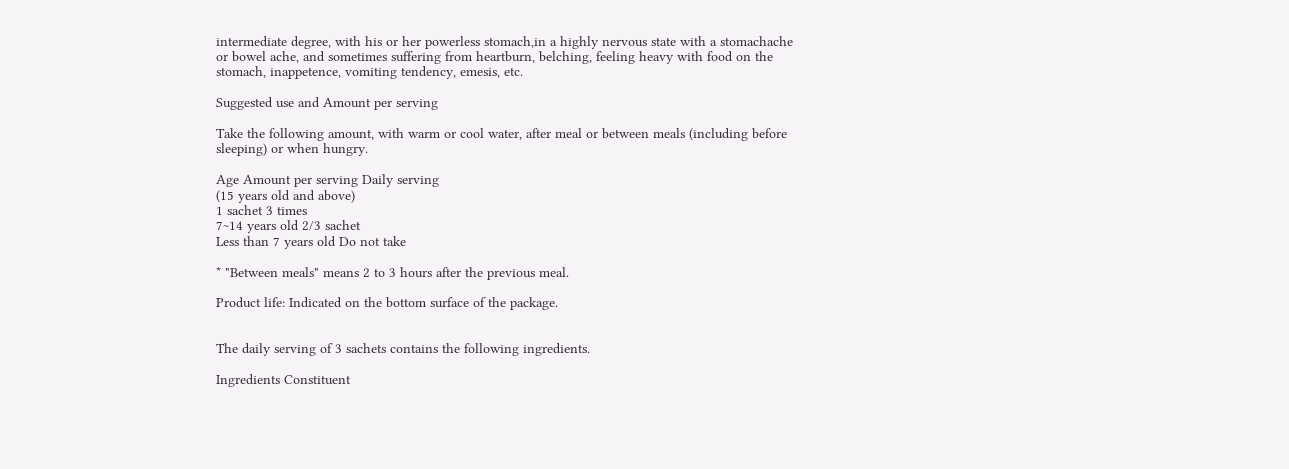intermediate degree, with his or her powerless stomach,in a highly nervous state with a stomachache or bowel ache, and sometimes suffering from heartburn, belching, feeling heavy with food on the stomach, inappetence, vomiting tendency, emesis, etc.

Suggested use and Amount per serving

Take the following amount, with warm or cool water, after meal or between meals (including before sleeping) or when hungry.

Age Amount per serving Daily serving
(15 years old and above)
1 sachet 3 times
7~14 years old 2/3 sachet
Less than 7 years old Do not take

* "Between meals" means 2 to 3 hours after the previous meal.

Product life: Indicated on the bottom surface of the package.


The daily serving of 3 sachets contains the following ingredients.

Ingredients Constituent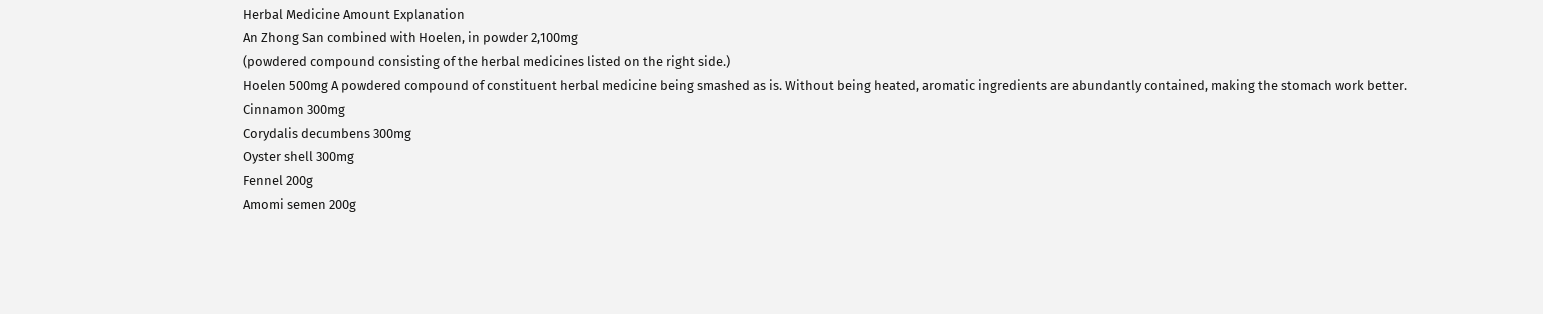Herbal Medicine Amount Explanation
An Zhong San combined with Hoelen, in powder 2,100mg
(powdered compound consisting of the herbal medicines listed on the right side.)
Hoelen 500mg A powdered compound of constituent herbal medicine being smashed as is. Without being heated, aromatic ingredients are abundantly contained, making the stomach work better.
Cinnamon 300mg
Corydalis decumbens 300mg
Oyster shell 300mg
Fennel 200g
Amomi semen 200g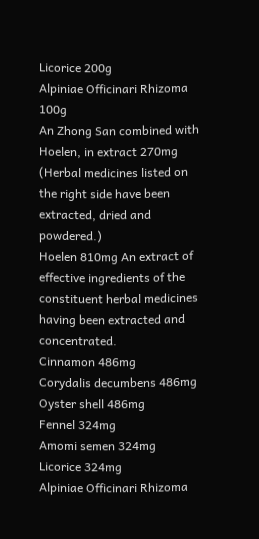Licorice 200g
Alpiniae Officinari Rhizoma 100g
An Zhong San combined with Hoelen, in extract 270mg
(Herbal medicines listed on the right side have been extracted, dried and powdered.)
Hoelen 810mg An extract of effective ingredients of the constituent herbal medicines having been extracted and concentrated.
Cinnamon 486mg
Corydalis decumbens 486mg
Oyster shell 486mg
Fennel 324mg
Amomi semen 324mg
Licorice 324mg
Alpiniae Officinari Rhizoma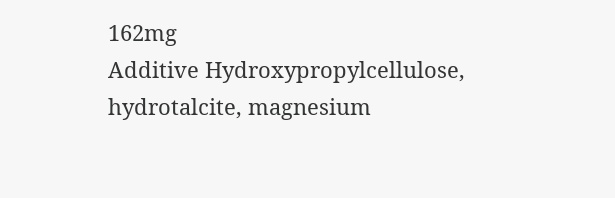162mg
Additive Hydroxypropylcellulose, hydrotalcite, magnesium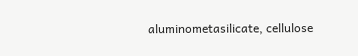aluminometasilicate, cellulose